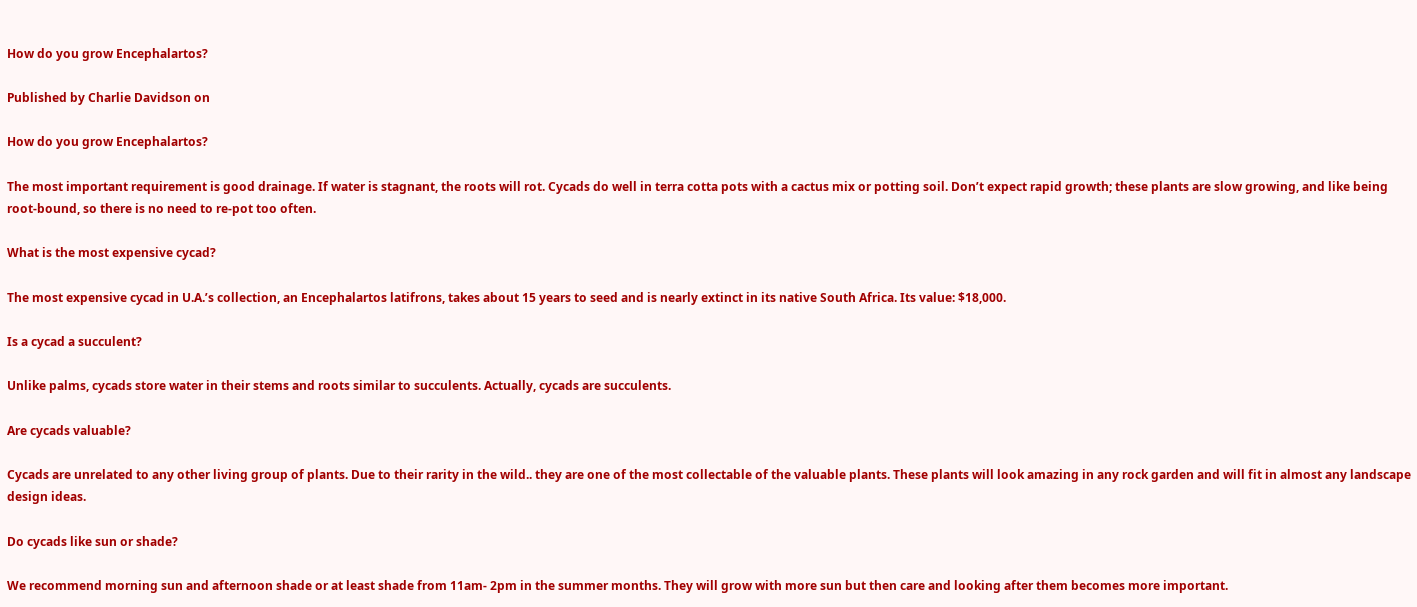How do you grow Encephalartos?

Published by Charlie Davidson on

How do you grow Encephalartos?

The most important requirement is good drainage. If water is stagnant, the roots will rot. Cycads do well in terra cotta pots with a cactus mix or potting soil. Don’t expect rapid growth; these plants are slow growing, and like being root-bound, so there is no need to re-pot too often.

What is the most expensive cycad?

The most expensive cycad in U.A.’s collection, an Encephalartos latifrons, takes about 15 years to seed and is nearly extinct in its native South Africa. Its value: $18,000.

Is a cycad a succulent?

Unlike palms, cycads store water in their stems and roots similar to succulents. Actually, cycads are succulents.

Are cycads valuable?

Cycads are unrelated to any other living group of plants. Due to their rarity in the wild.. they are one of the most collectable of the valuable plants. These plants will look amazing in any rock garden and will fit in almost any landscape design ideas.

Do cycads like sun or shade?

We recommend morning sun and afternoon shade or at least shade from 11am- 2pm in the summer months. They will grow with more sun but then care and looking after them becomes more important.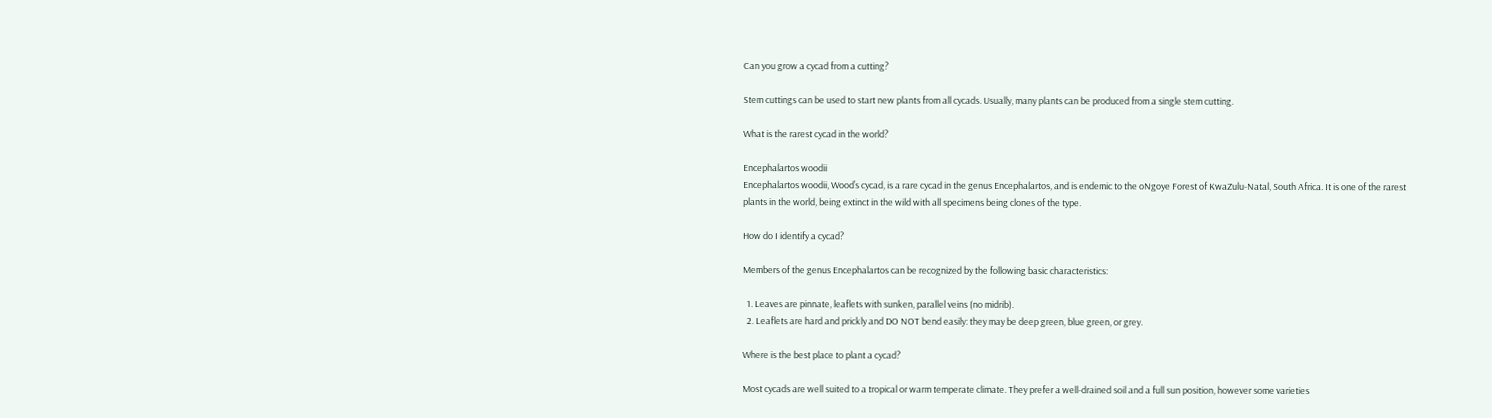Can you grow a cycad from a cutting?

Stem cuttings can be used to start new plants from all cycads. Usually, many plants can be produced from a single stem cutting.

What is the rarest cycad in the world?

Encephalartos woodii
Encephalartos woodii, Wood’s cycad, is a rare cycad in the genus Encephalartos, and is endemic to the oNgoye Forest of KwaZulu-Natal, South Africa. It is one of the rarest plants in the world, being extinct in the wild with all specimens being clones of the type.

How do I identify a cycad?

Members of the genus Encephalartos can be recognized by the following basic characteristics:

  1. Leaves are pinnate, leaflets with sunken, parallel veins (no midrib).
  2. Leaflets are hard and prickly and DO NOT bend easily: they may be deep green, blue green, or grey.

Where is the best place to plant a cycad?

Most cycads are well suited to a tropical or warm temperate climate. They prefer a well-drained soil and a full sun position, however some varieties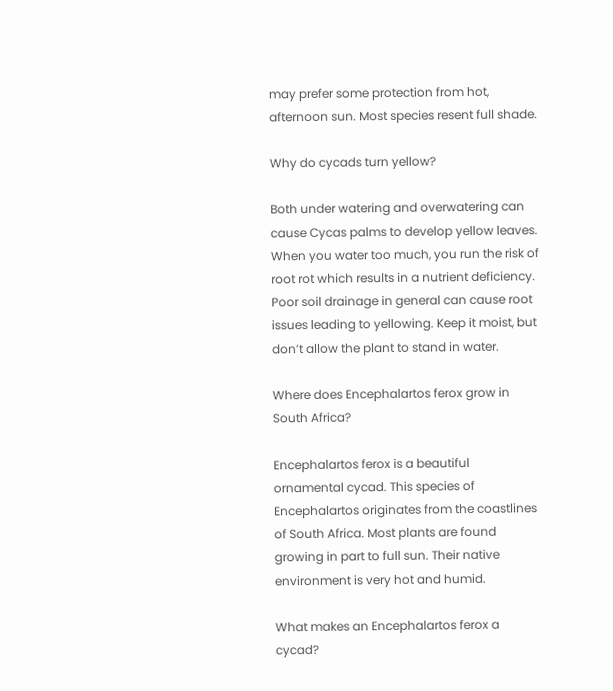may prefer some protection from hot, afternoon sun. Most species resent full shade.

Why do cycads turn yellow?

Both under watering and overwatering can cause Cycas palms to develop yellow leaves. When you water too much, you run the risk of root rot which results in a nutrient deficiency. Poor soil drainage in general can cause root issues leading to yellowing. Keep it moist, but don’t allow the plant to stand in water.

Where does Encephalartos ferox grow in South Africa?

Encephalartos ferox is a beautiful ornamental cycad. This species of Encephalartos originates from the coastlines of South Africa. Most plants are found growing in part to full sun. Their native environment is very hot and humid.

What makes an Encephalartos ferox a cycad?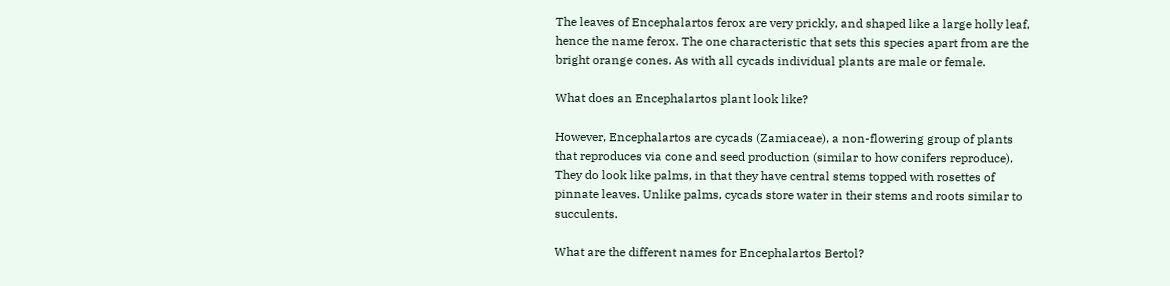The leaves of Encephalartos ferox are very prickly, and shaped like a large holly leaf, hence the name ferox. The one characteristic that sets this species apart from are the bright orange cones. As with all cycads individual plants are male or female.

What does an Encephalartos plant look like?

However, Encephalartos are cycads (Zamiaceae), a non-flowering group of plants that reproduces via cone and seed production (similar to how conifers reproduce). They do look like palms, in that they have central stems topped with rosettes of pinnate leaves. Unlike palms, cycads store water in their stems and roots similar to succulents.

What are the different names for Encephalartos Bertol?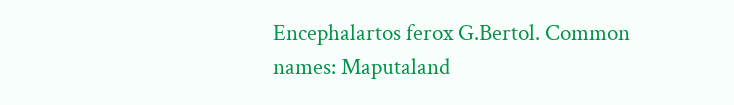Encephalartos ferox G.Bertol. Common names: Maputaland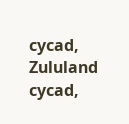cycad, Zululand cycad,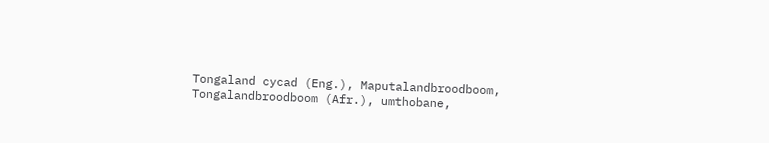Tongaland cycad (Eng.), Maputalandbroodboom, Tongalandbroodboom (Afr.), umthobane,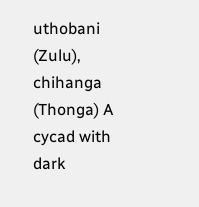uthobani (Zulu), chihanga (Thonga) A cycad with dark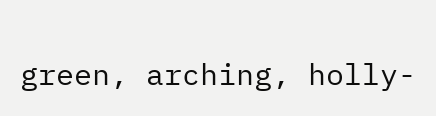green, arching, holly-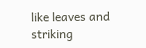like leaves and striking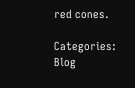red cones.

Categories: Blog